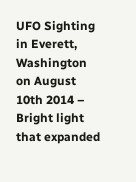UFO Sighting in Everett, Washington on August 10th 2014 – Bright light that expanded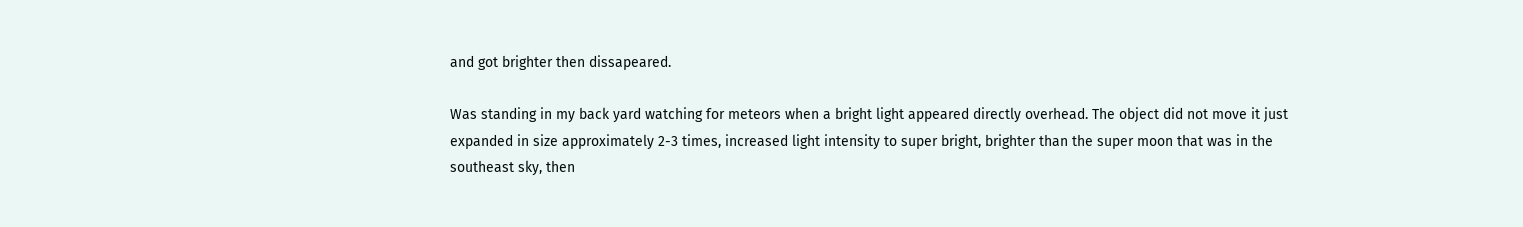and got brighter then dissapeared.

Was standing in my back yard watching for meteors when a bright light appeared directly overhead. The object did not move it just expanded in size approximately 2-3 times, increased light intensity to super bright, brighter than the super moon that was in the southeast sky, then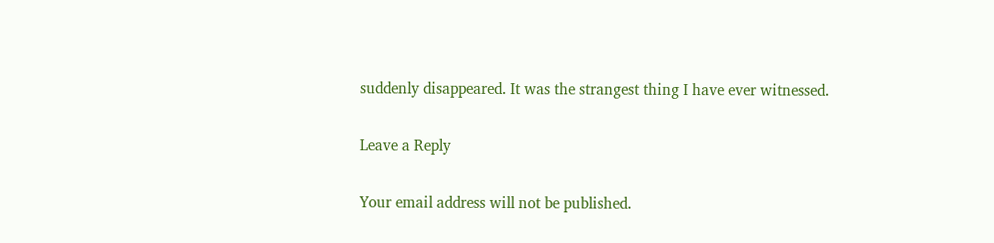suddenly disappeared. It was the strangest thing I have ever witnessed.

Leave a Reply

Your email address will not be published.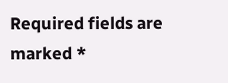Required fields are marked *